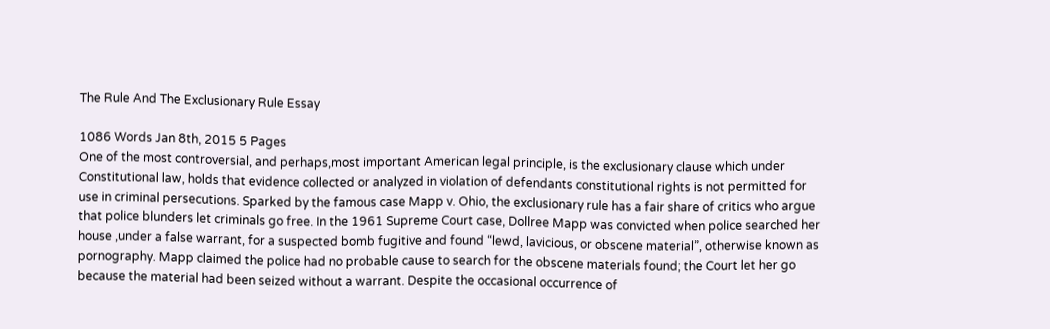The Rule And The Exclusionary Rule Essay

1086 Words Jan 8th, 2015 5 Pages
One of the most controversial, and perhaps,most important American legal principle, is the exclusionary clause which under Constitutional law, holds that evidence collected or analyzed in violation of defendants constitutional rights is not permitted for use in criminal persecutions. Sparked by the famous case Mapp v. Ohio, the exclusionary rule has a fair share of critics who argue that police blunders let criminals go free. In the 1961 Supreme Court case, Dollree Mapp was convicted when police searched her house ,under a false warrant, for a suspected bomb fugitive and found “lewd, lavicious, or obscene material”, otherwise known as pornography. Mapp claimed the police had no probable cause to search for the obscene materials found; the Court let her go because the material had been seized without a warrant. Despite the occasional occurrence of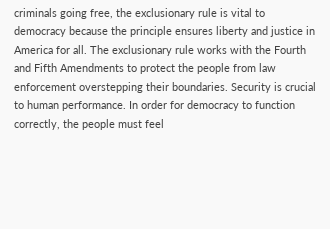criminals going free, the exclusionary rule is vital to democracy because the principle ensures liberty and justice in America for all. The exclusionary rule works with the Fourth and Fifth Amendments to protect the people from law enforcement overstepping their boundaries. Security is crucial to human performance. In order for democracy to function correctly, the people must feel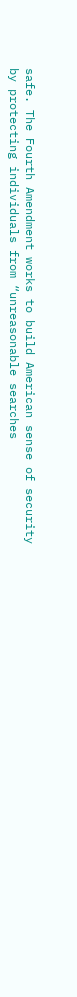safe. The Fourth Amendment works to build American sense of security by protecting individuals from “unreasonable searches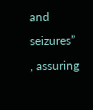and seizures” , assuring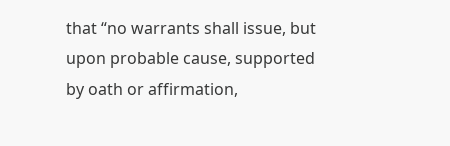that “no warrants shall issue, but upon probable cause, supported by oath or affirmation,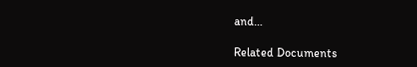and…

Related Documents